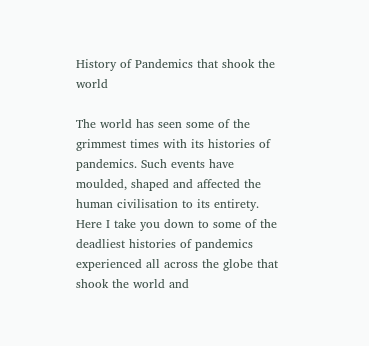History of Pandemics that shook the world

The world has seen some of the grimmest times with its histories of pandemics. Such events have moulded, shaped and affected the human civilisation to its entirety. Here I take you down to some of the deadliest histories of pandemics experienced all across the globe that shook the world and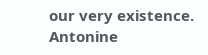our very existence. Antonine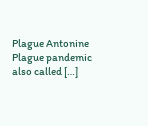Plague Antonine Plague pandemic also called […]